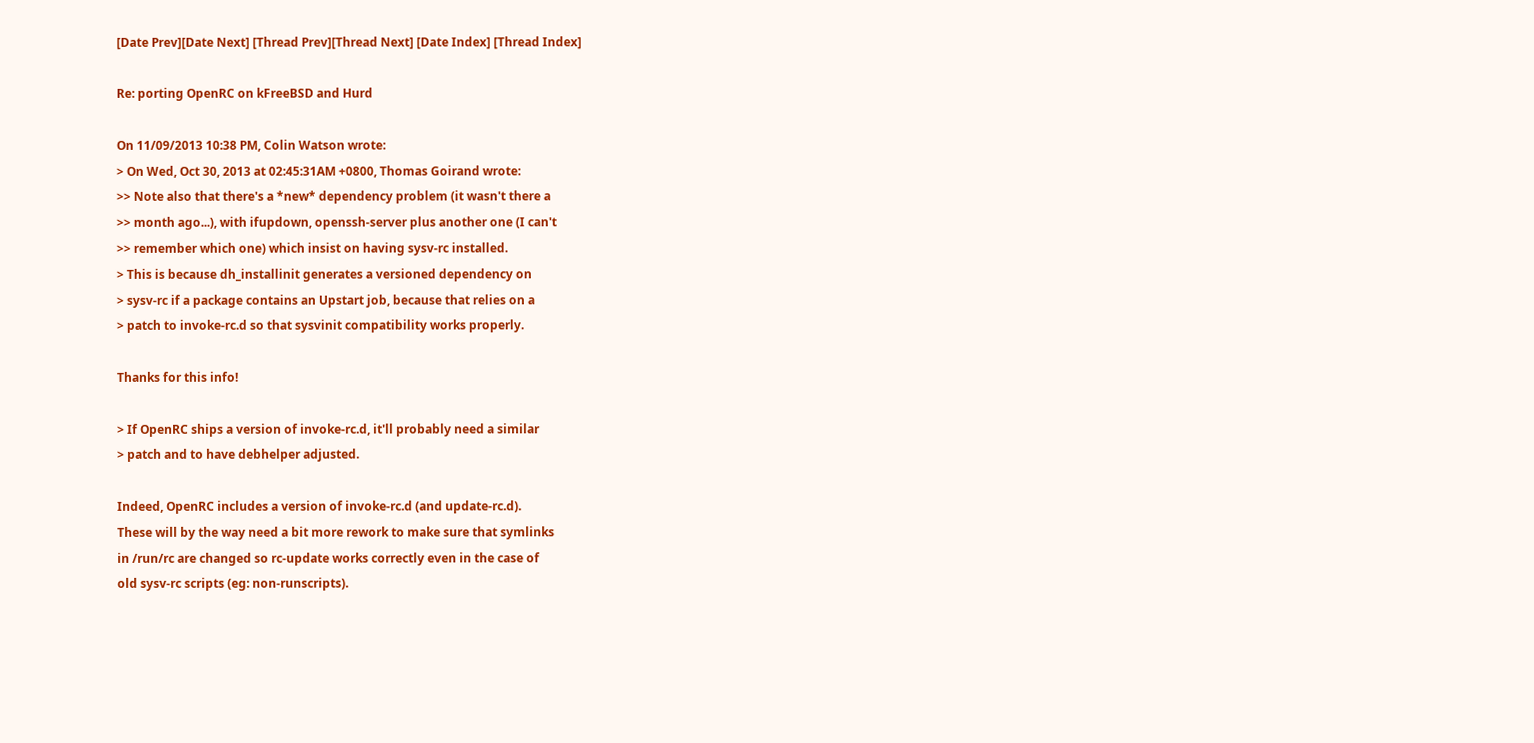[Date Prev][Date Next] [Thread Prev][Thread Next] [Date Index] [Thread Index]

Re: porting OpenRC on kFreeBSD and Hurd

On 11/09/2013 10:38 PM, Colin Watson wrote:
> On Wed, Oct 30, 2013 at 02:45:31AM +0800, Thomas Goirand wrote:
>> Note also that there's a *new* dependency problem (it wasn't there a
>> month ago...), with ifupdown, openssh-server plus another one (I can't
>> remember which one) which insist on having sysv-rc installed.
> This is because dh_installinit generates a versioned dependency on
> sysv-rc if a package contains an Upstart job, because that relies on a
> patch to invoke-rc.d so that sysvinit compatibility works properly.

Thanks for this info!

> If OpenRC ships a version of invoke-rc.d, it'll probably need a similar
> patch and to have debhelper adjusted.

Indeed, OpenRC includes a version of invoke-rc.d (and update-rc.d).
These will by the way need a bit more rework to make sure that symlinks
in /run/rc are changed so rc-update works correctly even in the case of
old sysv-rc scripts (eg: non-runscripts).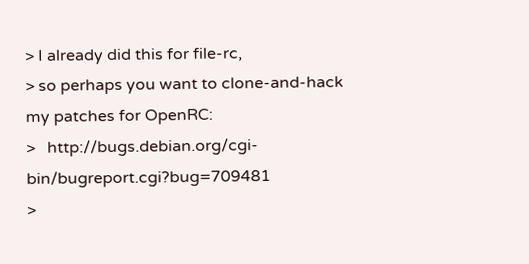> I already did this for file-rc,
> so perhaps you want to clone-and-hack my patches for OpenRC:
>   http://bugs.debian.org/cgi-bin/bugreport.cgi?bug=709481
>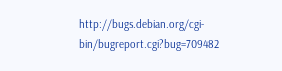http://bugs.debian.org/cgi-bin/bugreport.cgi?bug=709482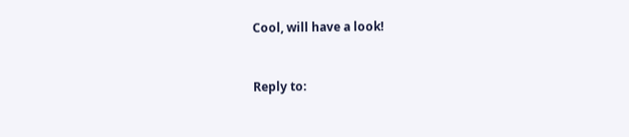Cool, will have a look!


Reply to: